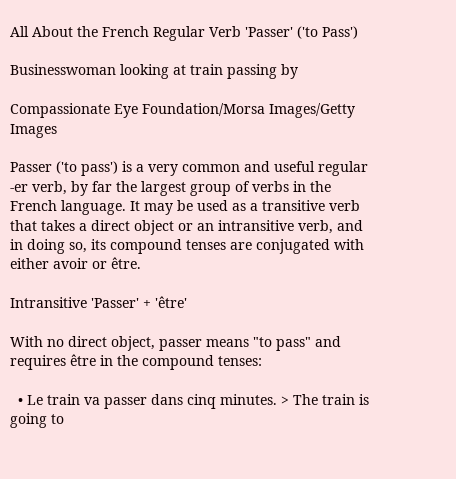All About the French Regular Verb 'Passer' ('to Pass')

Businesswoman looking at train passing by

Compassionate Eye Foundation/Morsa Images/Getty Images

Passer ('to pass') is a very common and useful regular -er verb, by far the largest group of verbs in the French language. It may be used as a transitive verb that takes a direct object or an intransitive verb, and in doing so, its compound tenses are conjugated with either avoir or être.

Intransitive 'Passer' + 'être'

With no direct object, passer means "to pass" and requires être in the compound tenses:

  • Le train va passer dans cinq minutes. > The train is going to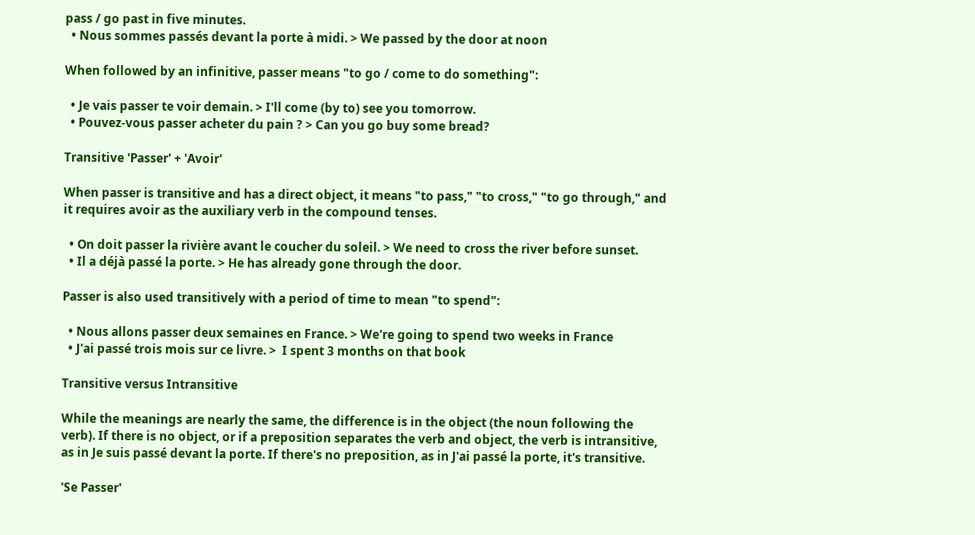pass / go past in five minutes.
  • Nous sommes passés devant la porte à midi. > We passed by the door at noon

When followed by an infinitive, passer means "to go / come to do something":

  • Je vais passer te voir demain. > I'll come (by to) see you tomorrow.
  • Pouvez-vous passer acheter du pain ? > Can you go buy some bread?

Transitive 'Passer' + 'Avoir'

When passer is transitive and has a direct object, it means "to pass," "to cross," "to go through," and it requires avoir as the auxiliary verb in the compound tenses.

  • On doit passer la rivière avant le coucher du soleil. > We need to cross the river before sunset.
  • Il a déjà passé la porte. > He has already gone through the door.

Passer is also used transitively with a period of time to mean "to spend":

  • Nous allons passer deux semaines en France. > We're going to spend two weeks in France
  • J'ai passé trois mois sur ce livre. >  I spent 3 months on that book

Transitive versus Intransitive

While the meanings are nearly the same, the difference is in the object (the noun following the verb). If there is no object, or if a preposition separates the verb and object, the verb is intransitive, as in Je suis passé devant la porte. If there's no preposition, as in J'ai passé la porte, it's transitive.

'Se Passer'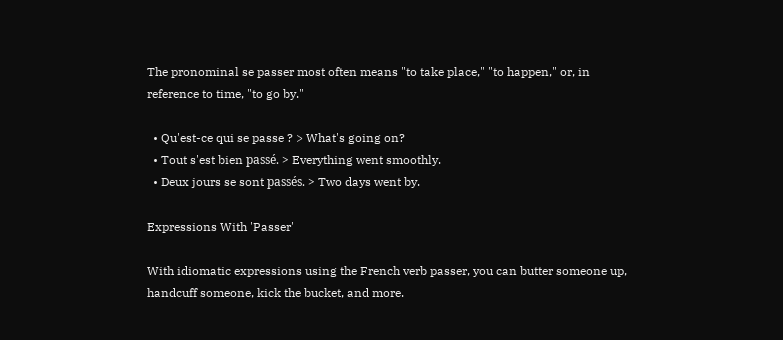The pronominal se passer most often means "to take place," "to happen," or, in reference to time, "to go by."

  • Qu'est-ce qui se passe ? > What's going on?
  • Tout s'est bien passé. > Everything went smoothly.
  • Deux jours se sont passés. > Two days went by.

Expressions With 'Passer'

With idiomatic expressions using the French verb passer, you can butter someone up, handcuff someone, kick the bucket, and more.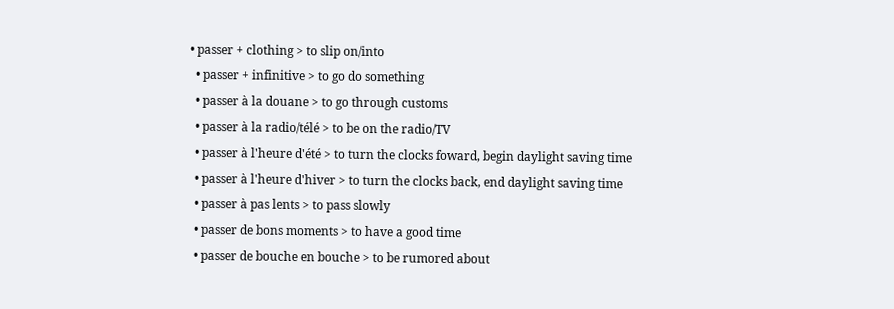• passer + clothing > to slip on/into
  • passer + infinitive > to go do something
  • passer à la douane > to go through customs
  • passer à la radio/télé > to be on the radio/TV
  • passer à l'heure d'été > to turn the clocks foward, begin daylight saving time
  • passer à l'heure d'hiver > to turn the clocks back, end daylight saving time
  • passer à pas lents > to pass slowly
  • passer de bons moments > to have a good time
  • passer de bouche en bouche > to be rumored about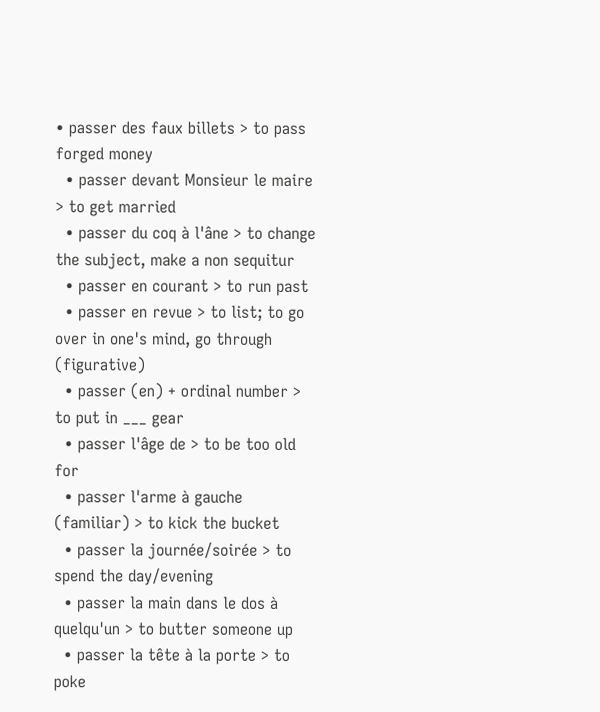• passer des faux billets > to pass forged money
  • passer devant Monsieur le maire > to get married
  • passer du coq à l'âne > to change the subject, make a non sequitur
  • passer en courant > to run past
  • passer en revue > to list; to go over in one's mind, go through (figurative)
  • passer (en) + ordinal number > to put in ___ gear
  • passer l'âge de > to be too old for
  • passer l'arme à gauche (familiar) > to kick the bucket
  • passer la journée/soirée > to spend the day/evening
  • passer la main dans le dos à quelqu'un > to butter someone up
  • passer la tête à la porte > to poke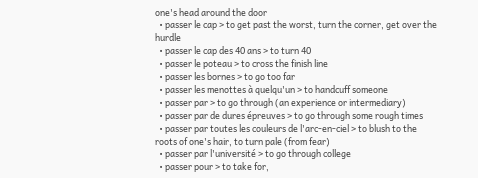one's head around the door
  • passer le cap > to get past the worst, turn the corner, get over the hurdle
  • passer le cap des 40 ans > to turn 40
  • passer le poteau > to cross the finish line
  • passer les bornes > to go too far
  • passer les menottes à quelqu'un > to handcuff someone
  • passer par > to go through (an experience or intermediary)
  • passer par de dures épreuves > to go through some rough times
  • passer par toutes les couleurs de l'arc-en-ciel > to blush to the roots of one's hair, to turn pale (from fear)
  • passer par l'université > to go through college
  • passer pour > to take for,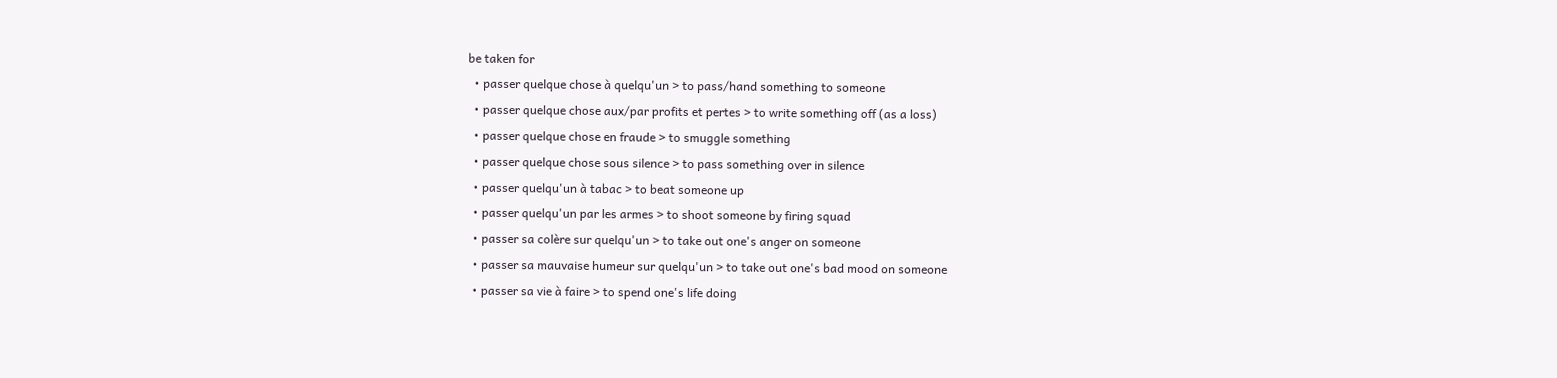be taken for
  • passer quelque chose à quelqu'un > to pass/hand something to someone
  • passer quelque chose aux/par profits et pertes > to write something off (as a loss)
  • passer quelque chose en fraude > to smuggle something
  • passer quelque chose sous silence > to pass something over in silence
  • passer quelqu'un à tabac > to beat someone up
  • passer quelqu'un par les armes > to shoot someone by firing squad
  • passer sa colère sur quelqu'un > to take out one's anger on someone
  • passer sa mauvaise humeur sur quelqu'un > to take out one's bad mood on someone
  • passer sa vie à faire > to spend one's life doing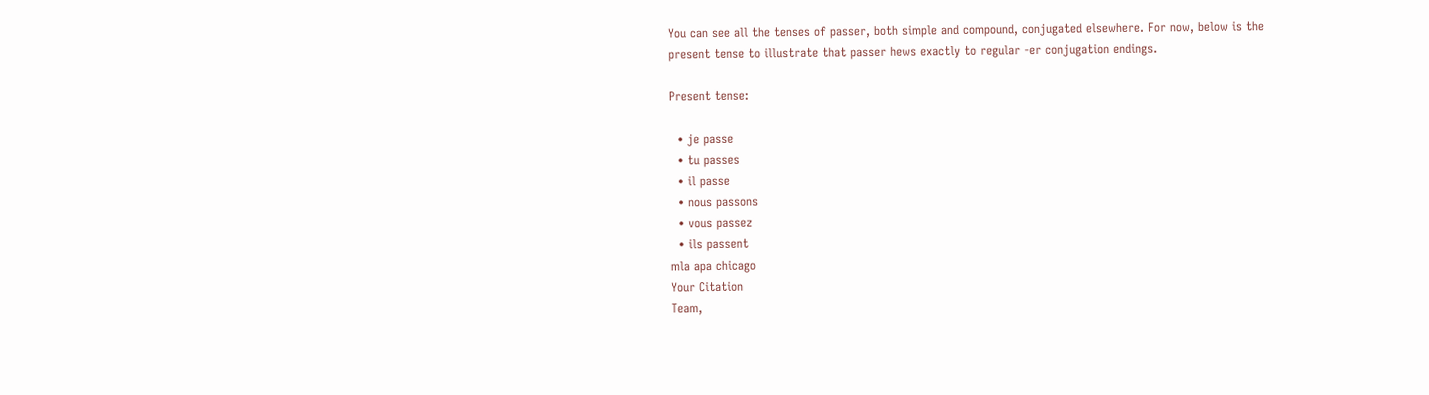You can see all the tenses of passer, both simple and compound, conjugated elsewhere. For now, below is the present tense to illustrate that passer hews exactly to regular -er conjugation endings.

Present tense:

  • je passe
  • tu passes
  • il passe
  • nous passons
  • vous passez
  • ils passent
mla apa chicago
Your Citation
Team,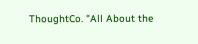ThoughtCo. "All About the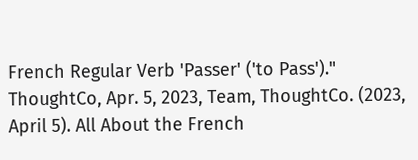French Regular Verb 'Passer' ('to Pass')." ThoughtCo, Apr. 5, 2023, Team, ThoughtCo. (2023, April 5). All About the French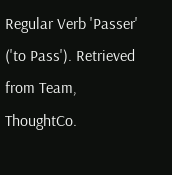Regular Verb 'Passer' ('to Pass'). Retrieved from Team, ThoughtCo.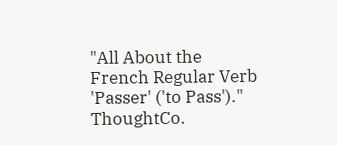"All About the French Regular Verb 'Passer' ('to Pass')." ThoughtCo.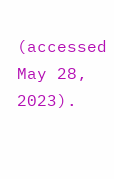(accessed May 28, 2023).